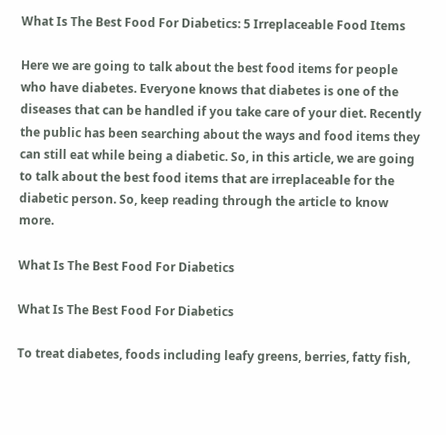What Is The Best Food For Diabetics: 5 Irreplaceable Food Items

Here we are going to talk about the best food items for people who have diabetes. Everyone knows that diabetes is one of the diseases that can be handled if you take care of your diet. Recently the public has been searching about the ways and food items they can still eat while being a diabetic. So, in this article, we are going to talk about the best food items that are irreplaceable for the diabetic person. So, keep reading through the article to know more.

What Is The Best Food For Diabetics

What Is The Best Food For Diabetics

To treat diabetes, foods including leafy greens, berries, fatty fish,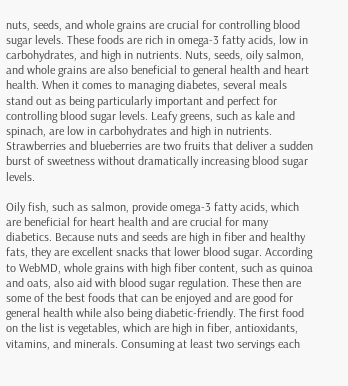nuts, seeds, and whole grains are crucial for controlling blood sugar levels. These foods are rich in omega-3 fatty acids, low in carbohydrates, and high in nutrients. Nuts, seeds, oily salmon, and whole grains are also beneficial to general health and heart health. When it comes to managing diabetes, several meals stand out as being particularly important and perfect for controlling blood sugar levels. Leafy greens, such as kale and spinach, are low in carbohydrates and high in nutrients. Strawberries and blueberries are two fruits that deliver a sudden burst of sweetness without dramatically increasing blood sugar levels.

Oily fish, such as salmon, provide omega-3 fatty acids, which are beneficial for heart health and are crucial for many diabetics. Because nuts and seeds are high in fiber and healthy fats, they are excellent snacks that lower blood sugar. According to WebMD, whole grains with high fiber content, such as quinoa and oats, also aid with blood sugar regulation. These then are some of the best foods that can be enjoyed and are good for general health while also being diabetic-friendly. The first food on the list is vegetables, which are high in fiber, antioxidants, vitamins, and minerals. Consuming at least two servings each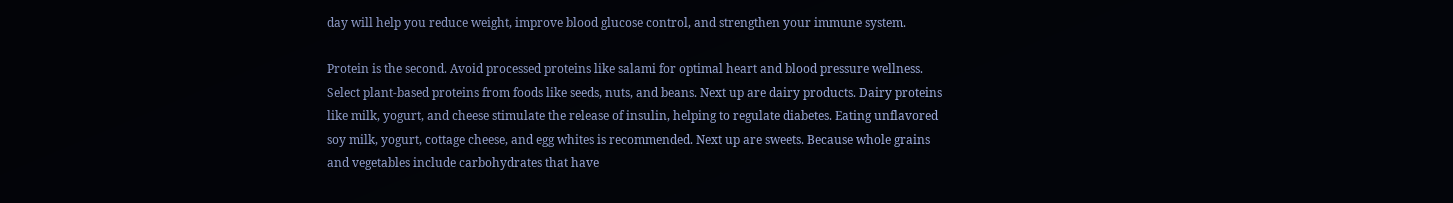day will help you reduce weight, improve blood glucose control, and strengthen your immune system.

Protein is the second. Avoid processed proteins like salami for optimal heart and blood pressure wellness. Select plant-based proteins from foods like seeds, nuts, and beans. Next up are dairy products. Dairy proteins like milk, yogurt, and cheese stimulate the release of insulin, helping to regulate diabetes. Eating unflavored soy milk, yogurt, cottage cheese, and egg whites is recommended. Next up are sweets. Because whole grains and vegetables include carbohydrates that have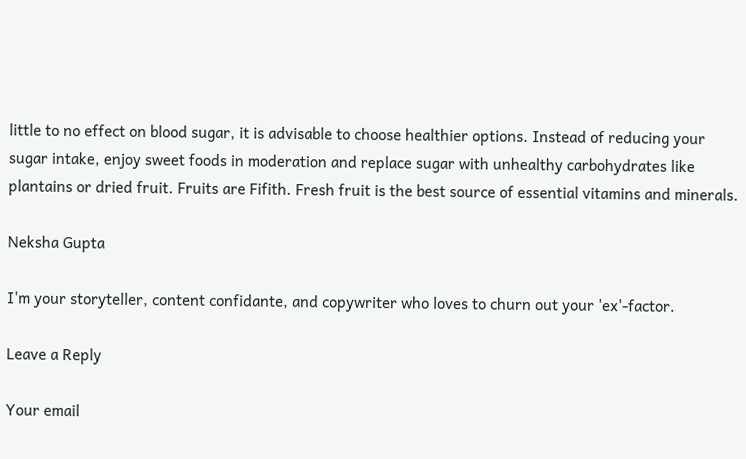little to no effect on blood sugar, it is advisable to choose healthier options. Instead of reducing your sugar intake, enjoy sweet foods in moderation and replace sugar with unhealthy carbohydrates like plantains or dried fruit. Fruits are Fifith. Fresh fruit is the best source of essential vitamins and minerals.

Neksha Gupta

I'm your storyteller, content confidante, and copywriter who loves to churn out your 'ex'-factor.

Leave a Reply

Your email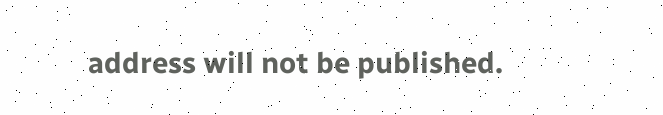address will not be published.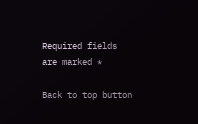Required fields are marked *

Back to top button